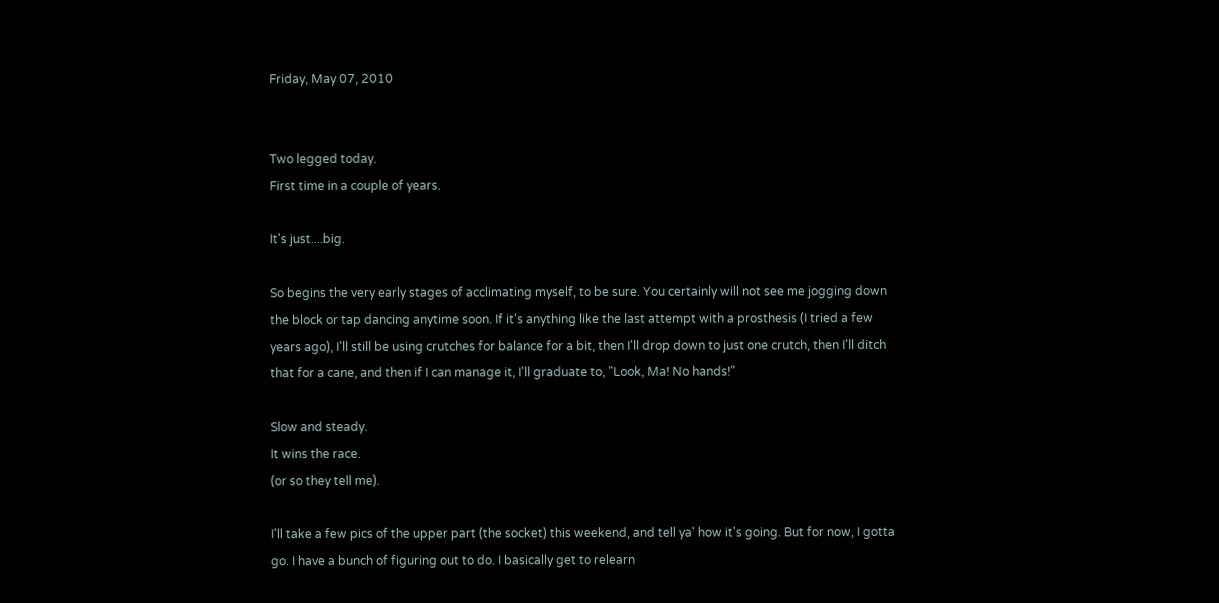Friday, May 07, 2010


Two legged today.
First time in a couple of years.

It's just....big.

So begins the very early stages of acclimating myself, to be sure. You certainly will not see me jogging down the block or tap dancing anytime soon. If it's anything like the last attempt with a prosthesis (I tried a few years ago), I'll still be using crutches for balance for a bit, then I'll drop down to just one crutch, then I'll ditch that for a cane, and then if I can manage it, I'll graduate to, "Look, Ma! No hands!"

Slow and steady.
It wins the race.
(or so they tell me).

I'll take a few pics of the upper part (the socket) this weekend, and tell ya' how it's going. But for now, I gotta go. I have a bunch of figuring out to do. I basically get to relearn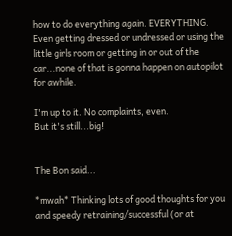how to do everything again. EVERYTHING. Even getting dressed or undressed or using the little girls room or getting in or out of the car...none of that is gonna happen on autopilot for awhile.

I'm up to it. No complaints, even.
But it's still...big!


The Bon said...

*mwah* Thinking lots of good thoughts for you and speedy retraining/successful (or at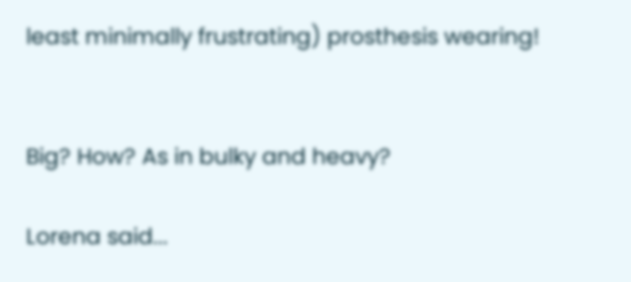least minimally frustrating) prosthesis wearing!


Big? How? As in bulky and heavy?

Lorena said...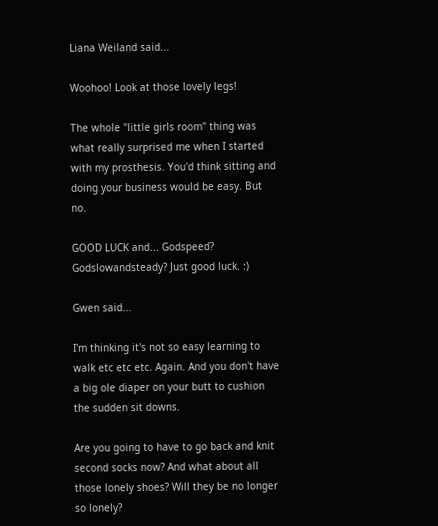Liana Weiland said...

Woohoo! Look at those lovely legs!

The whole "little girls room" thing was what really surprised me when I started with my prosthesis. You'd think sitting and doing your business would be easy. But no.

GOOD LUCK and... Godspeed? Godslowandsteady? Just good luck. :)

Gwen said...

I'm thinking it's not so easy learning to walk etc etc etc. Again. And you don't have a big ole diaper on your butt to cushion the sudden sit downs.

Are you going to have to go back and knit second socks now? And what about all those lonely shoes? Will they be no longer so lonely?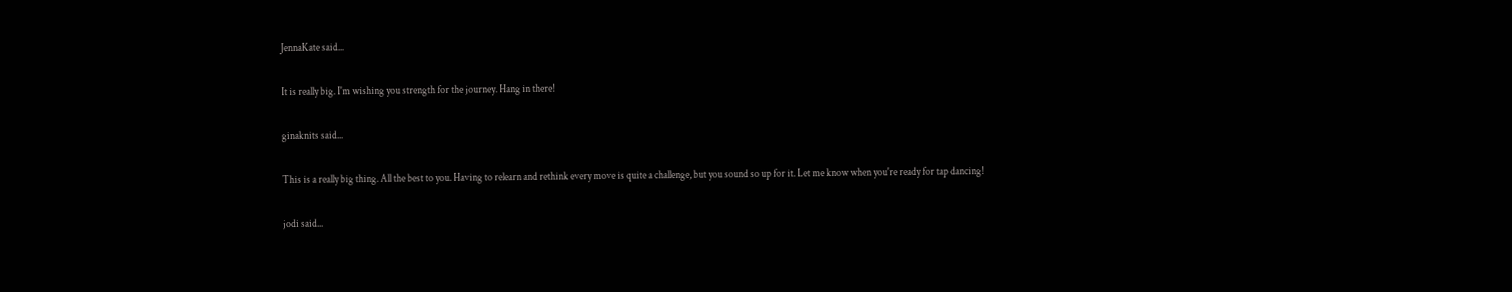JennaKate said...

It is really big. I'm wishing you strength for the journey. Hang in there!

ginaknits said...

This is a really big thing. All the best to you. Having to relearn and rethink every move is quite a challenge, but you sound so up for it. Let me know when you're ready for tap dancing!

jodi said...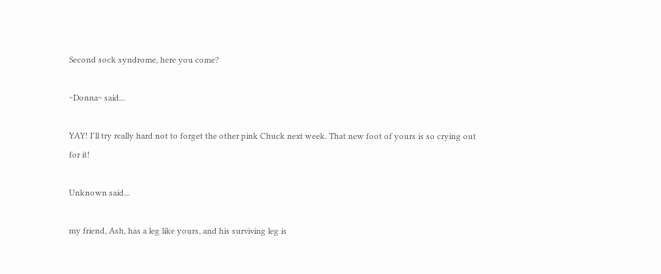Second sock syndrome, here you come?

~Donna~ said...

YAY! I'll try really hard not to forget the other pink Chuck next week. That new foot of yours is so crying out for it!

Unknown said...

my friend, Ash, has a leg like yours, and his surviving leg is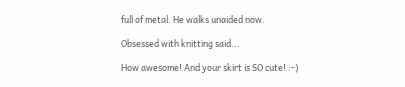full of metal. He walks unaided now.

Obsessed with knitting said...

How awesome! And your skirt is SO cute! :-)